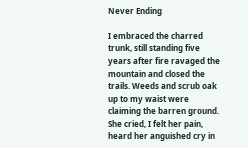Never Ending

I embraced the charred trunk, still standing five years after fire ravaged the mountain and closed the trails. Weeds and scrub oak up to my waist were claiming the barren ground. She cried, I felt her pain, heard her anguished cry in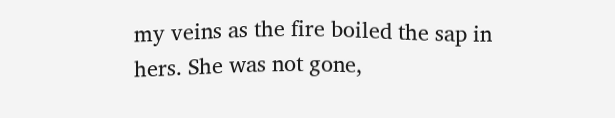my veins as the fire boiled the sap in hers. She was not gone,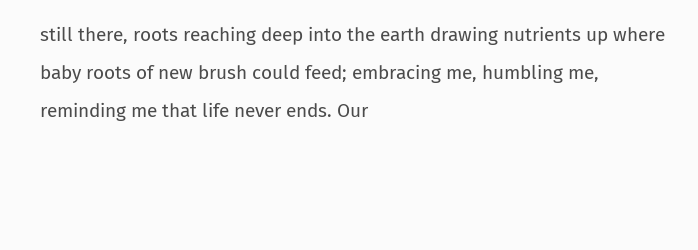still there, roots reaching deep into the earth drawing nutrients up where baby roots of new brush could feed; embracing me, humbling me, reminding me that life never ends. Our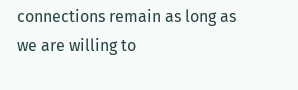connections remain as long as we are willing to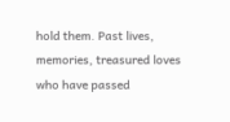hold them. Past lives, memories, treasured loves who have passed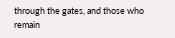through the gates, and those who remain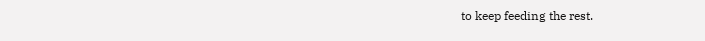to keep feeding the rest.